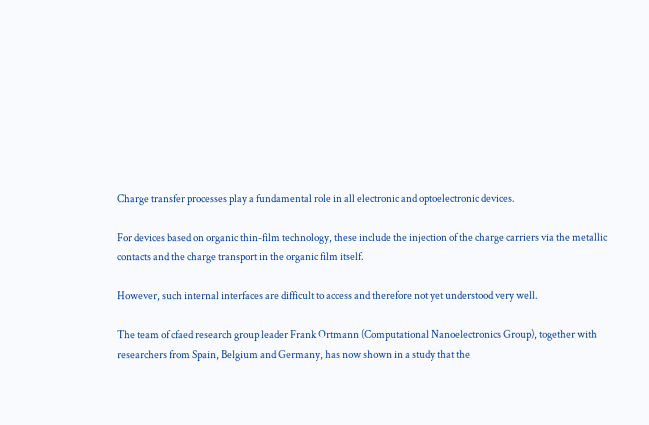Charge transfer processes play a fundamental role in all electronic and optoelectronic devices.

For devices based on organic thin-film technology, these include the injection of the charge carriers via the metallic contacts and the charge transport in the organic film itself.

However, such internal interfaces are difficult to access and therefore not yet understood very well.

The team of cfaed research group leader Frank Ortmann (Computational Nanoelectronics Group), together with researchers from Spain, Belgium and Germany, has now shown in a study that the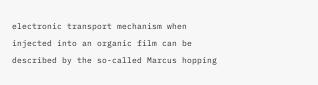electronic transport mechanism when injected into an organic film can be described by the so-called Marcus hopping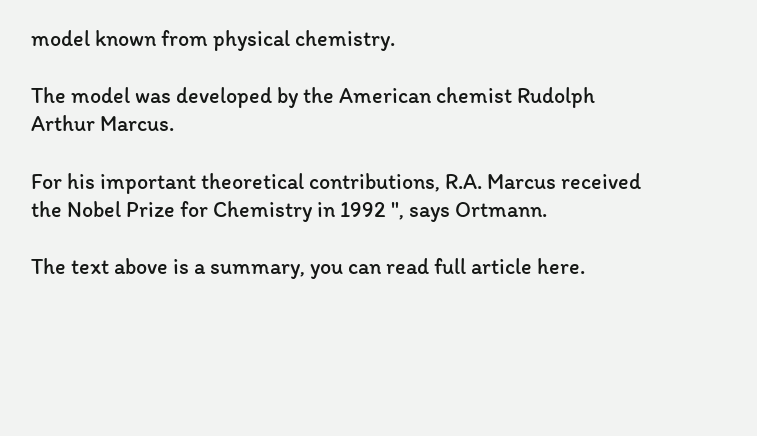model known from physical chemistry.

The model was developed by the American chemist Rudolph Arthur Marcus.

For his important theoretical contributions, R.A. Marcus received the Nobel Prize for Chemistry in 1992 ", says Ortmann.

The text above is a summary, you can read full article here.